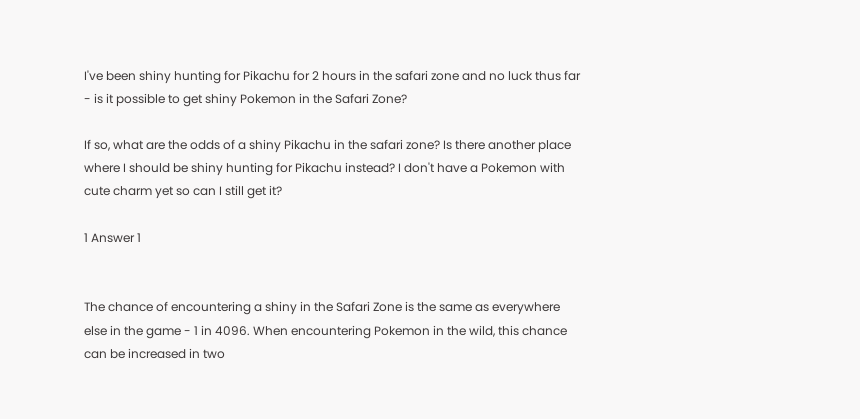I've been shiny hunting for Pikachu for 2 hours in the safari zone and no luck thus far - is it possible to get shiny Pokemon in the Safari Zone?

If so, what are the odds of a shiny Pikachu in the safari zone? Is there another place where I should be shiny hunting for Pikachu instead? I don't have a Pokemon with cute charm yet so can I still get it?

1 Answer 1


The chance of encountering a shiny in the Safari Zone is the same as everywhere else in the game - 1 in 4096. When encountering Pokemon in the wild, this chance can be increased in two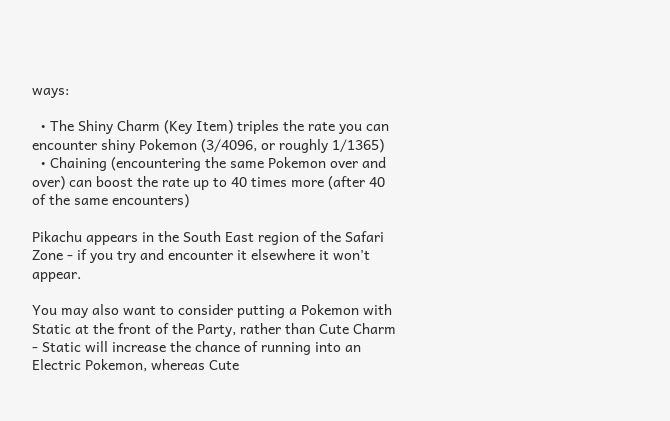ways:

  • The Shiny Charm (Key Item) triples the rate you can encounter shiny Pokemon (3/4096, or roughly 1/1365)
  • Chaining (encountering the same Pokemon over and over) can boost the rate up to 40 times more (after 40 of the same encounters)

Pikachu appears in the South East region of the Safari Zone - if you try and encounter it elsewhere it won't appear.

You may also want to consider putting a Pokemon with Static at the front of the Party, rather than Cute Charm - Static will increase the chance of running into an Electric Pokemon, whereas Cute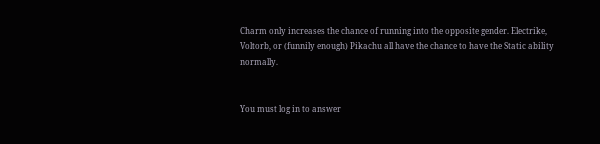Charm only increases the chance of running into the opposite gender. Electrike, Voltorb, or (funnily enough) Pikachu all have the chance to have the Static ability normally.


You must log in to answer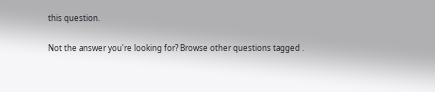this question.

Not the answer you're looking for? Browse other questions tagged .